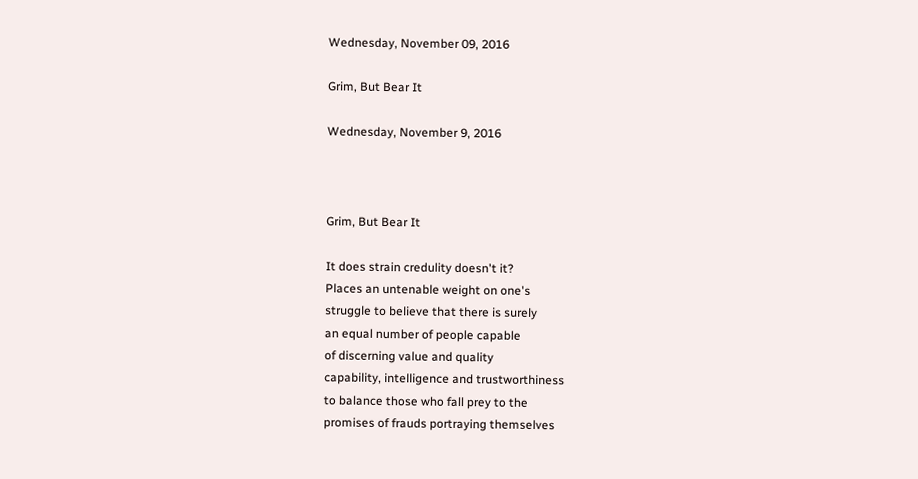Wednesday, November 09, 2016

Grim, But Bear It

Wednesday, November 9, 2016



Grim, But Bear It

It does strain credulity doesn't it?
Places an untenable weight on one's
struggle to believe that there is surely
an equal number of people capable
of discerning value and quality
capability, intelligence and trustworthiness
to balance those who fall prey to the
promises of frauds portraying themselves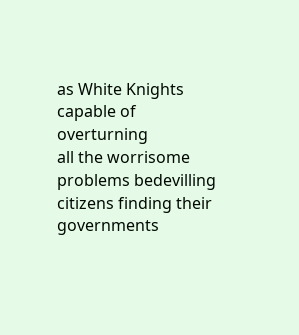as White Knights capable of overturning
all the worrisome problems bedevilling
citizens finding their governments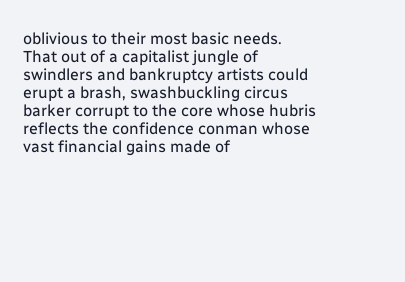oblivious to their most basic needs.
That out of a capitalist jungle of
swindlers and bankruptcy artists could
erupt a brash, swashbuckling circus
barker corrupt to the core whose hubris
reflects the confidence conman whose
vast financial gains made of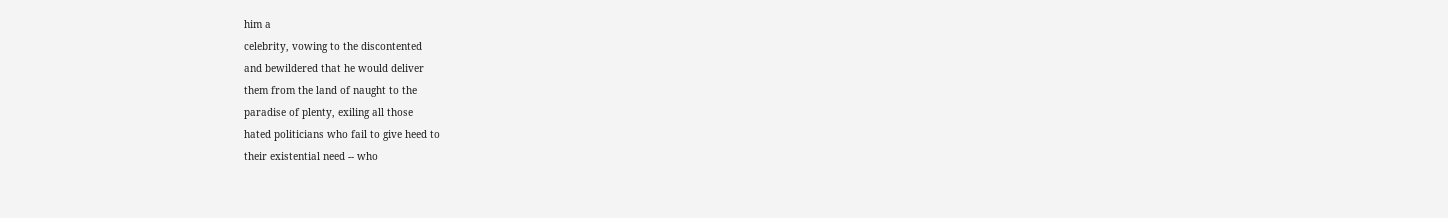him a
celebrity, vowing to the discontented
and bewildered that he would deliver
them from the land of naught to the
paradise of plenty, exiling all those
hated politicians who fail to give heed to
their existential need -- who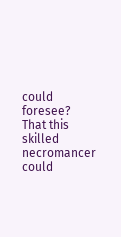could foresee?
That this skilled necromancer could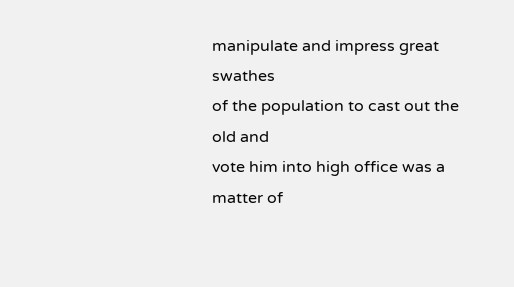manipulate and impress great swathes
of the population to cast out the old and
vote him into high office was a matter of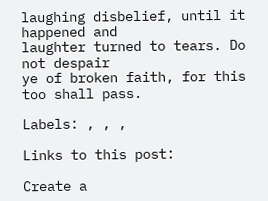laughing disbelief, until it happened and
laughter turned to tears. Do not despair
ye of broken faith, for this too shall pass.

Labels: , , ,

Links to this post:

Create a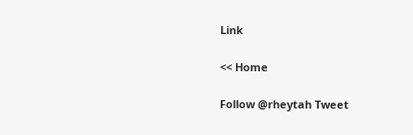Link

<< Home

Follow @rheytah Tweet